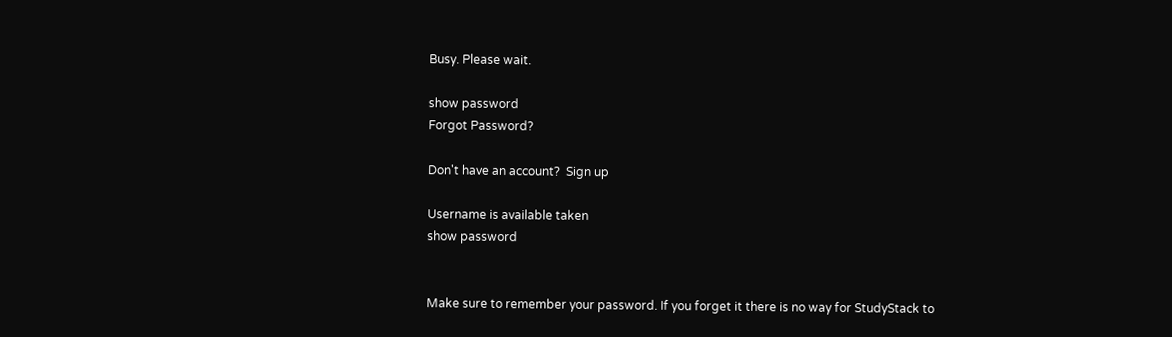Busy. Please wait.

show password
Forgot Password?

Don't have an account?  Sign up

Username is available taken
show password


Make sure to remember your password. If you forget it there is no way for StudyStack to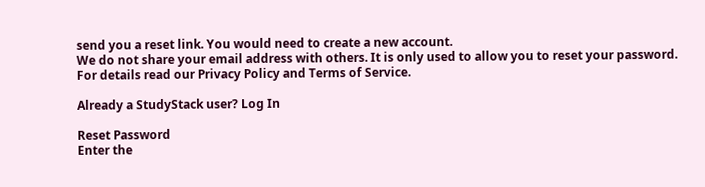send you a reset link. You would need to create a new account.
We do not share your email address with others. It is only used to allow you to reset your password. For details read our Privacy Policy and Terms of Service.

Already a StudyStack user? Log In

Reset Password
Enter the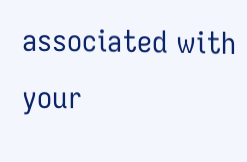associated with your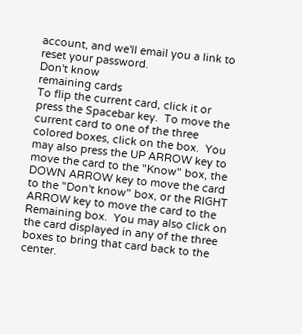account, and we'll email you a link to reset your password.
Don't know
remaining cards
To flip the current card, click it or press the Spacebar key.  To move the current card to one of the three colored boxes, click on the box.  You may also press the UP ARROW key to move the card to the "Know" box, the DOWN ARROW key to move the card to the "Don't know" box, or the RIGHT ARROW key to move the card to the Remaining box.  You may also click on the card displayed in any of the three boxes to bring that card back to the center.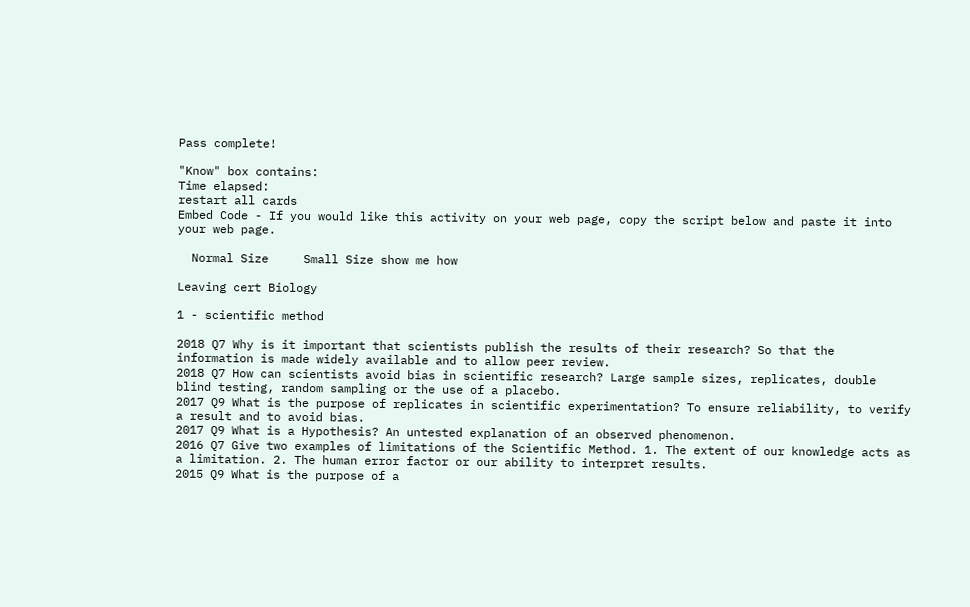Pass complete!

"Know" box contains:
Time elapsed:
restart all cards
Embed Code - If you would like this activity on your web page, copy the script below and paste it into your web page.

  Normal Size     Small Size show me how

Leaving cert Biology

1 - scientific method

2018 Q7 Why is it important that scientists publish the results of their research? So that the information is made widely available and to allow peer review.
2018 Q7 How can scientists avoid bias in scientific research? Large sample sizes, replicates, double blind testing, random sampling or the use of a placebo.
2017 Q9 What is the purpose of replicates in scientific experimentation? To ensure reliability, to verify a result and to avoid bias.
2017 Q9 What is a Hypothesis? An untested explanation of an observed phenomenon.
2016 Q7 Give two examples of limitations of the Scientific Method. 1. The extent of our knowledge acts as a limitation. 2. The human error factor or our ability to interpret results.
2015 Q9 What is the purpose of a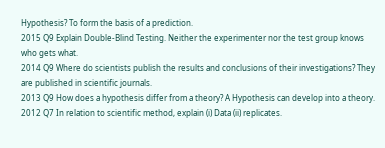Hypothesis? To form the basis of a prediction.
2015 Q9 Explain Double-Blind Testing. Neither the experimenter nor the test group knows who gets what.
2014 Q9 Where do scientists publish the results and conclusions of their investigations? They are published in scientific journals.
2013 Q9 How does a hypothesis differ from a theory? A Hypothesis can develop into a theory.
2012 Q7 In relation to scientific method, explain (i) Data (ii) replicates.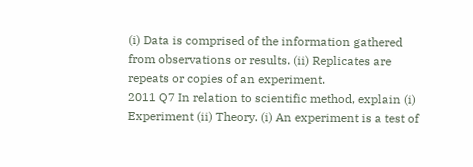(i) Data is comprised of the information gathered from observations or results. (ii) Replicates are repeats or copies of an experiment.
2011 Q7 In relation to scientific method, explain (i) Experiment (ii) Theory. (i) An experiment is a test of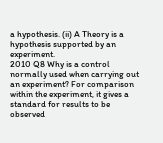a hypothesis. (ii) A Theory is a hypothesis supported by an experiment.
2010 Q8 Why is a control normally used when carrying out an experiment? For comparison within the experiment, it gives a standard for results to be observed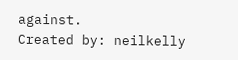against.
Created by: neilkelly